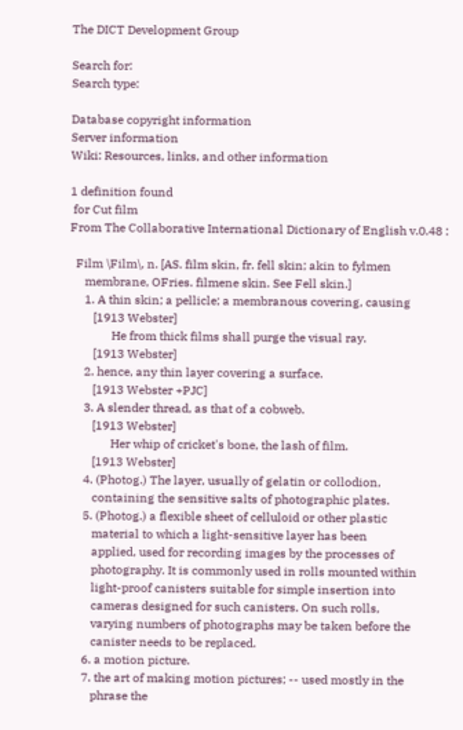The DICT Development Group

Search for:
Search type:

Database copyright information
Server information
Wiki: Resources, links, and other information

1 definition found
 for Cut film
From The Collaborative International Dictionary of English v.0.48 :

  Film \Film\, n. [AS. film skin, fr. fell skin; akin to fylmen
     membrane, OFries. filmene skin. See Fell skin.]
     1. A thin skin; a pellicle; a membranous covering, causing
        [1913 Webster]
              He from thick films shall purge the visual ray.
        [1913 Webster]
     2. hence, any thin layer covering a surface.
        [1913 Webster +PJC]
     3. A slender thread, as that of a cobweb.
        [1913 Webster]
              Her whip of cricket's bone, the lash of film.
        [1913 Webster]
     4. (Photog.) The layer, usually of gelatin or collodion,
        containing the sensitive salts of photographic plates.
     5. (Photog.) a flexible sheet of celluloid or other plastic
        material to which a light-sensitive layer has been
        applied, used for recording images by the processes of
        photography. It is commonly used in rolls mounted within
        light-proof canisters suitable for simple insertion into
        cameras designed for such canisters. On such rolls,
        varying numbers of photographs may be taken before the
        canister needs to be replaced.
     6. a motion picture.
     7. the art of making motion pictures; -- used mostly in the
        phrase the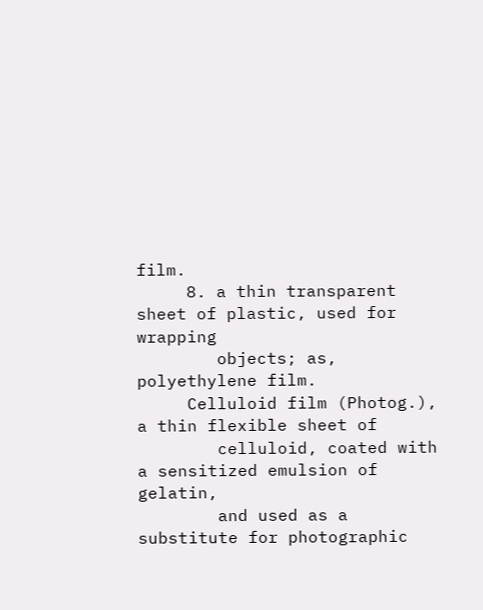film.
     8. a thin transparent sheet of plastic, used for wrapping
        objects; as, polyethylene film.
     Celluloid film (Photog.), a thin flexible sheet of
        celluloid, coated with a sensitized emulsion of gelatin,
        and used as a substitute for photographic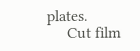plates.
     Cut film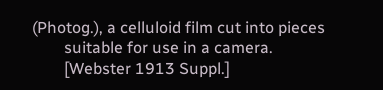(Photog.), a celluloid film cut into pieces
        suitable for use in a camera.
        [Webster 1913 Suppl.]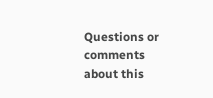Questions or comments about this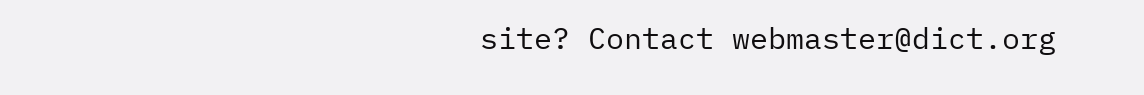site? Contact webmaster@dict.org